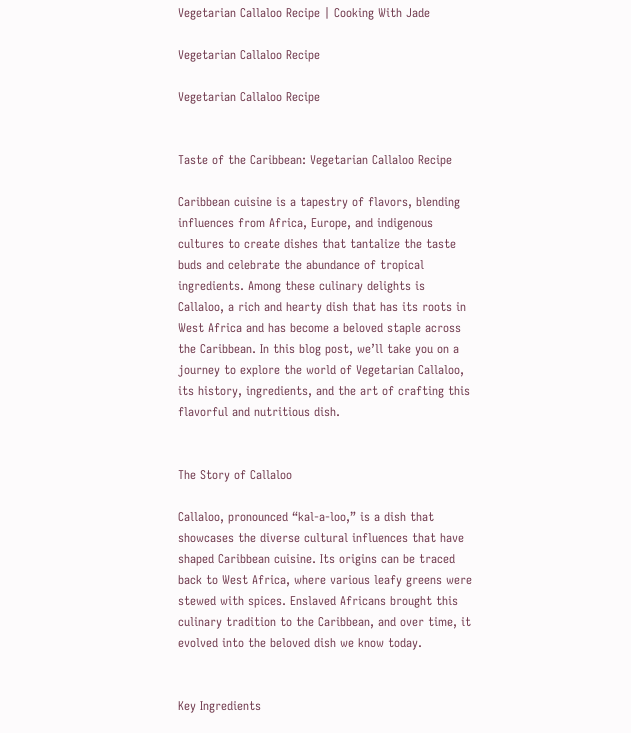Vegetarian Callaloo Recipe | Cooking With Jade

Vegetarian Callaloo Recipe

Vegetarian Callaloo Recipe


Taste of the Caribbean: Vegetarian Callaloo Recipe

Caribbean cuisine is a tapestry of flavors, blending influences from Africa, Europe, and indigenous cultures to create dishes that tantalize the taste buds and celebrate the abundance of tropical ingredients. Among these culinary delights is Callaloo, a rich and hearty dish that has its roots in West Africa and has become a beloved staple across the Caribbean. In this blog post, we’ll take you on a journey to explore the world of Vegetarian Callaloo, its history, ingredients, and the art of crafting this flavorful and nutritious dish.


The Story of Callaloo

Callaloo, pronounced “kal-a-loo,” is a dish that showcases the diverse cultural influences that have shaped Caribbean cuisine. Its origins can be traced back to West Africa, where various leafy greens were stewed with spices. Enslaved Africans brought this culinary tradition to the Caribbean, and over time, it evolved into the beloved dish we know today.


Key Ingredients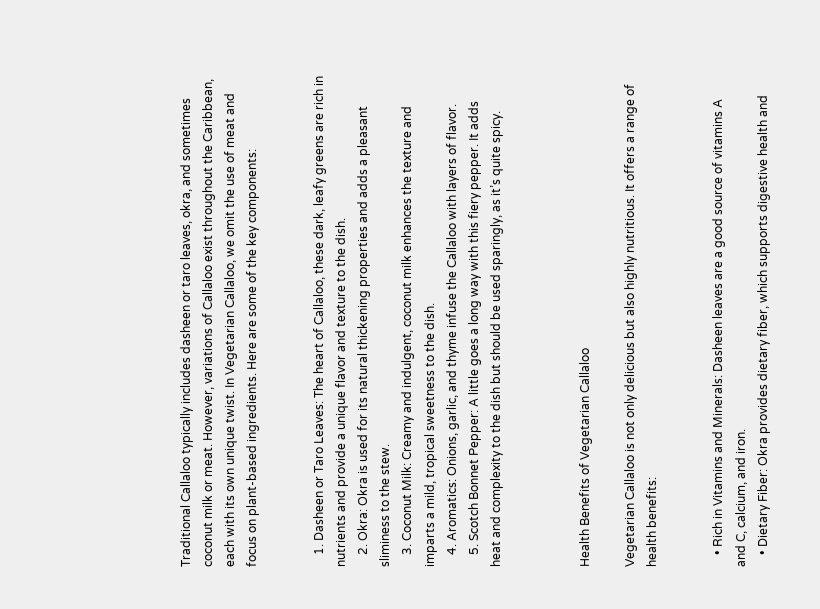Traditional Callaloo typically includes dasheen or taro leaves, okra, and sometimes coconut milk or meat. However, variations of Callaloo exist throughout the Caribbean, each with its own unique twist. In Vegetarian Callaloo, we omit the use of meat and focus on plant-based ingredients. Here are some of the key components:


    1. Dasheen or Taro Leaves: The heart of Callaloo, these dark, leafy greens are rich in nutrients and provide a unique flavor and texture to the dish.
    2. Okra: Okra is used for its natural thickening properties and adds a pleasant sliminess to the stew.
    3. Coconut Milk: Creamy and indulgent, coconut milk enhances the texture and imparts a mild, tropical sweetness to the dish.
    4. Aromatics: Onions, garlic, and thyme infuse the Callaloo with layers of flavor.
    5. Scotch Bonnet Pepper: A little goes a long way with this fiery pepper. It adds heat and complexity to the dish but should be used sparingly, as it’s quite spicy.



Health Benefits of Vegetarian Callaloo

Vegetarian Callaloo is not only delicious but also highly nutritious. It offers a range of health benefits:


    • Rich in Vitamins and Minerals: Dasheen leaves are a good source of vitamins A and C, calcium, and iron.
    • Dietary Fiber: Okra provides dietary fiber, which supports digestive health and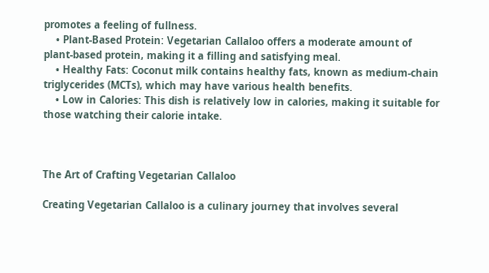promotes a feeling of fullness.
    • Plant-Based Protein: Vegetarian Callaloo offers a moderate amount of plant-based protein, making it a filling and satisfying meal.
    • Healthy Fats: Coconut milk contains healthy fats, known as medium-chain triglycerides (MCTs), which may have various health benefits.
    • Low in Calories: This dish is relatively low in calories, making it suitable for those watching their calorie intake.



The Art of Crafting Vegetarian Callaloo

Creating Vegetarian Callaloo is a culinary journey that involves several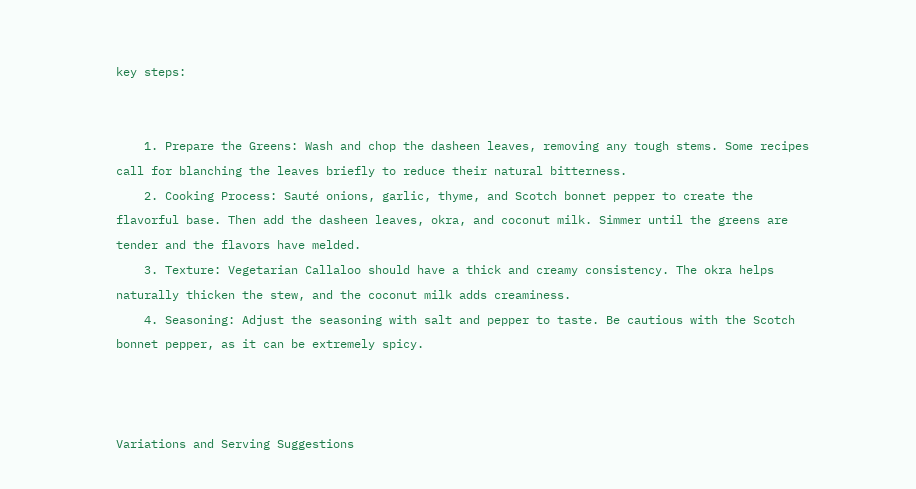key steps:


    1. Prepare the Greens: Wash and chop the dasheen leaves, removing any tough stems. Some recipes call for blanching the leaves briefly to reduce their natural bitterness.
    2. Cooking Process: Sauté onions, garlic, thyme, and Scotch bonnet pepper to create the flavorful base. Then add the dasheen leaves, okra, and coconut milk. Simmer until the greens are tender and the flavors have melded.
    3. Texture: Vegetarian Callaloo should have a thick and creamy consistency. The okra helps naturally thicken the stew, and the coconut milk adds creaminess.
    4. Seasoning: Adjust the seasoning with salt and pepper to taste. Be cautious with the Scotch bonnet pepper, as it can be extremely spicy.



Variations and Serving Suggestions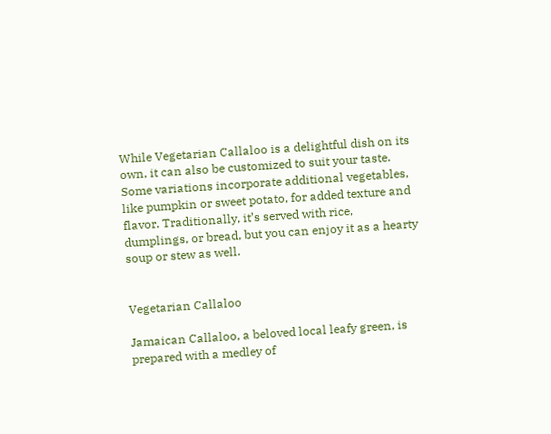While Vegetarian Callaloo is a delightful dish on its own, it can also be customized to suit your taste. Some variations incorporate additional vegetables, like pumpkin or sweet potato, for added texture and flavor. Traditionally, it’s served with rice, dumplings, or bread, but you can enjoy it as a hearty soup or stew as well.


Vegetarian Callaloo

Jamaican Callaloo, a beloved local leafy green, is prepared with a medley of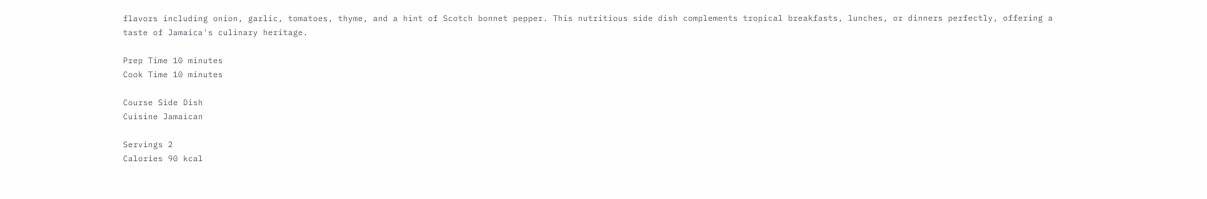flavors including onion, garlic, tomatoes, thyme, and a hint of Scotch bonnet pepper. This nutritious side dish complements tropical breakfasts, lunches, or dinners perfectly, offering a taste of Jamaica's culinary heritage.

Prep Time 10 minutes
Cook Time 10 minutes

Course Side Dish
Cuisine Jamaican

Servings 2
Calories 90 kcal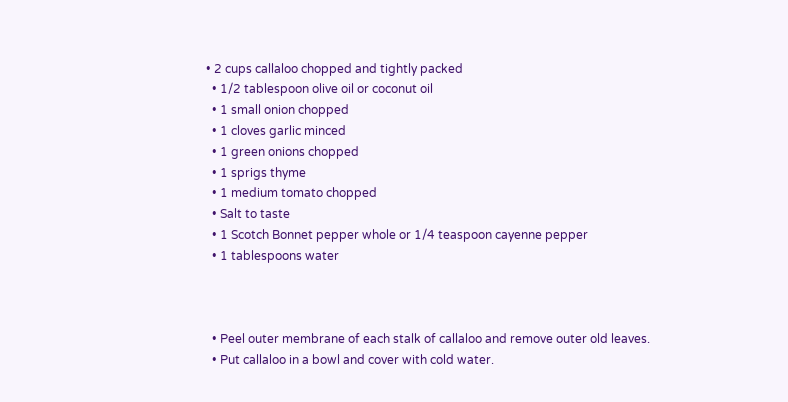• 2 cups callaloo chopped and tightly packed
  • 1/2 tablespoon olive oil or coconut oil
  • 1 small onion chopped
  • 1 cloves garlic minced
  • 1 green onions chopped
  • 1 sprigs thyme
  • 1 medium tomato chopped
  • Salt to taste
  • 1 Scotch Bonnet pepper whole or 1/4 teaspoon cayenne pepper
  • 1 tablespoons water



  • Peel outer membrane of each stalk of callaloo and remove outer old leaves.
  • Put callaloo in a bowl and cover with cold water.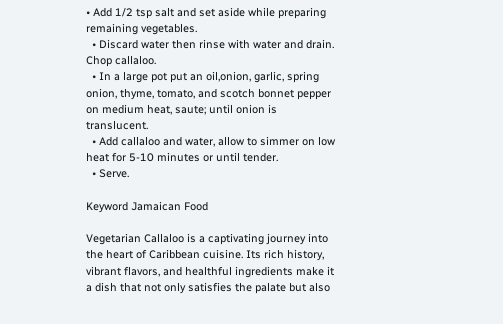• Add 1/2 tsp salt and set aside while preparing remaining vegetables.
  • Discard water then rinse with water and drain. Chop callaloo.
  • In a large pot put an oil,onion, garlic, spring onion, thyme, tomato, and scotch bonnet pepper on medium heat, saute; until onion is translucent.
  • Add callaloo and water, allow to simmer on low heat for 5-10 minutes or until tender.
  • Serve.

Keyword Jamaican Food

Vegetarian Callaloo is a captivating journey into the heart of Caribbean cuisine. Its rich history, vibrant flavors, and healthful ingredients make it a dish that not only satisfies the palate but also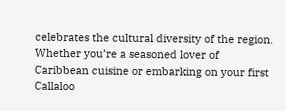celebrates the cultural diversity of the region. Whether you’re a seasoned lover of Caribbean cuisine or embarking on your first Callaloo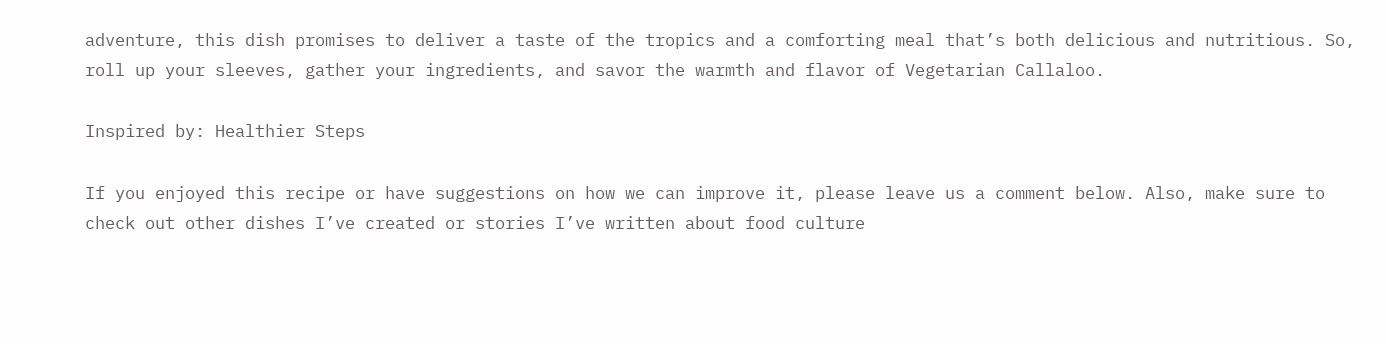adventure, this dish promises to deliver a taste of the tropics and a comforting meal that’s both delicious and nutritious. So, roll up your sleeves, gather your ingredients, and savor the warmth and flavor of Vegetarian Callaloo.

Inspired by: Healthier Steps

If you enjoyed this recipe or have suggestions on how we can improve it, please leave us a comment below. Also, make sure to check out other dishes I’ve created or stories I’ve written about food culture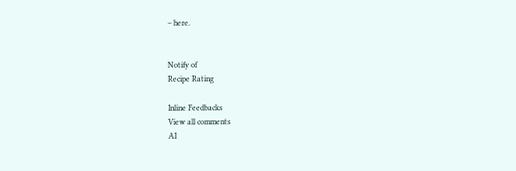– here.


Notify of
Recipe Rating

Inline Feedbacks
View all comments
AI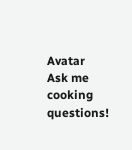Avatar
Ask me cooking questions!